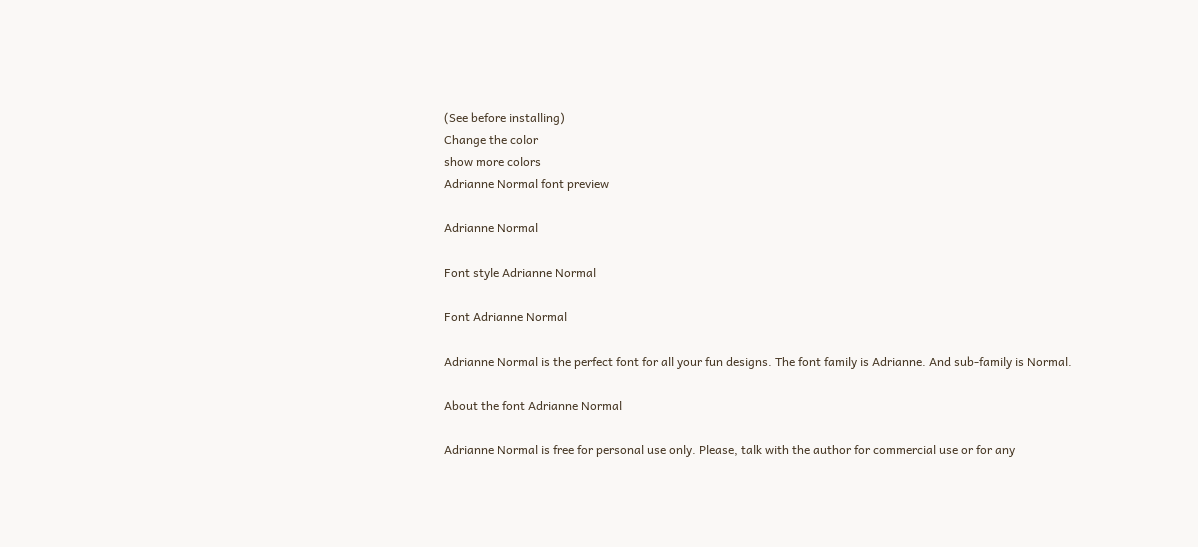(See before installing)
Change the color
show more colors
Adrianne Normal font preview

Adrianne Normal

Font style Adrianne Normal

Font Adrianne Normal

Adrianne Normal is the perfect font for all your fun designs. The font family is Adrianne. And sub-family is Normal.

About the font Adrianne Normal

Adrianne Normal is free for personal use only. Please, talk with the author for commercial use or for any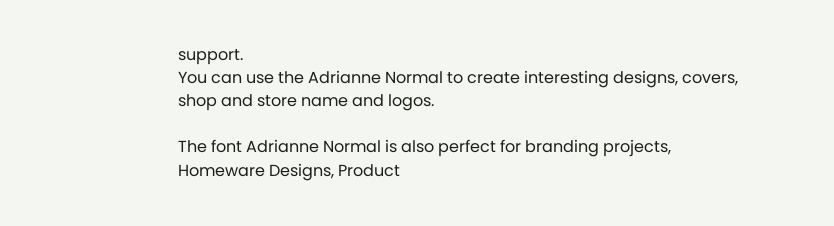support.
You can use the Adrianne Normal to create interesting designs, covers, shop and store name and logos.

The font Adrianne Normal is also perfect for branding projects, Homeware Designs, Product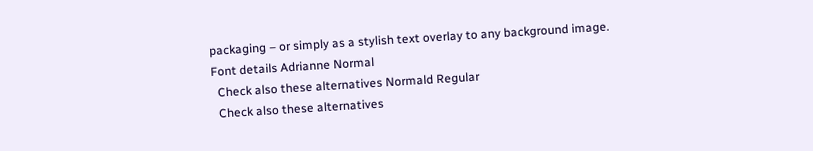packaging – or simply as a stylish text overlay to any background image.
Font details Adrianne Normal
  Check also these alternatives Normald Regular
  Check also these alternatives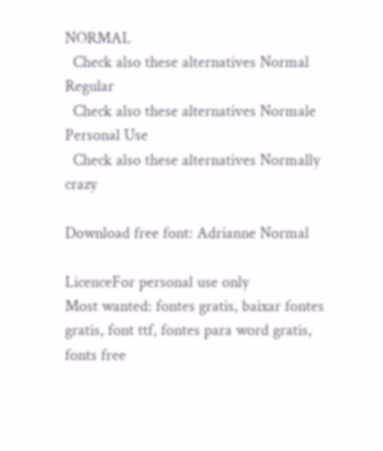NORMAL
  Check also these alternatives Normal Regular
  Check also these alternatives Normale Personal Use
  Check also these alternatives Normally crazy

Download free font: Adrianne Normal

LicenceFor personal use only
Most wanted: fontes gratis, baixar fontes gratis, font ttf, fontes para word gratis, fonts free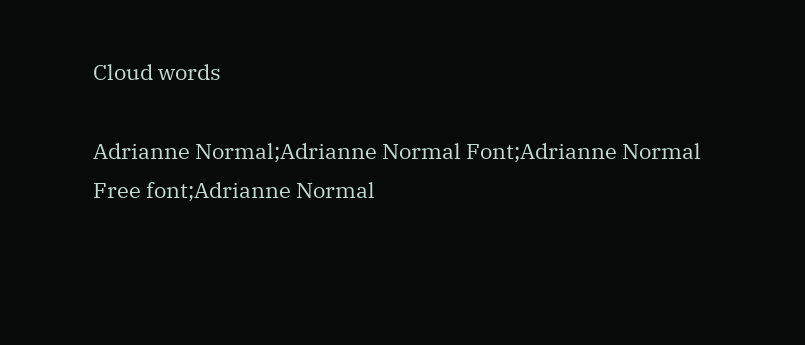Cloud words

Adrianne Normal;Adrianne Normal Font;Adrianne Normal Free font;Adrianne Normal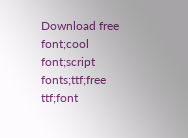Download free font;cool font;script fonts;ttf;free ttf;font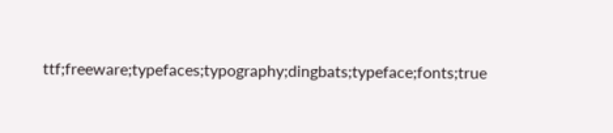ttf;freeware;typefaces;typography;dingbats;typeface;fonts;true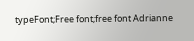typeFont;Free font;free font Adrianne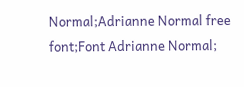Normal;Adrianne Normal free font;Font Adrianne Normal;